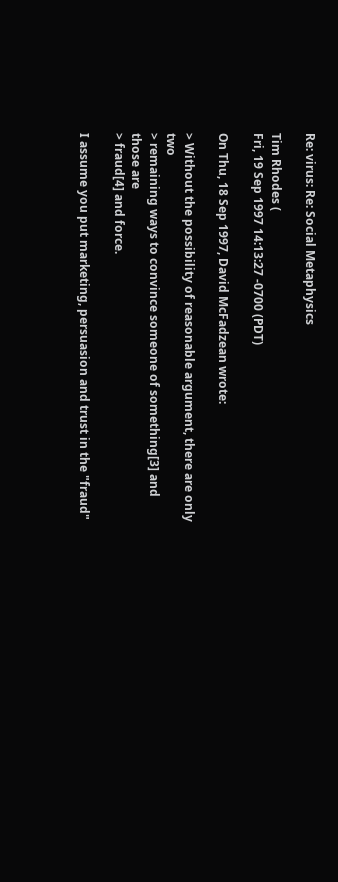Re: virus: Re: Social Metaphysics

Tim Rhodes (
Fri, 19 Sep 1997 14:13:27 -0700 (PDT)

On Thu, 18 Sep 1997, David McFadzean wrote:

> Without the possibility of reasonable argument, there are only two
> remaining ways to convince someone of something[3] and those are
> fraud[4] and force.

I assume you put marketing, persuasion and trust in the "fraud"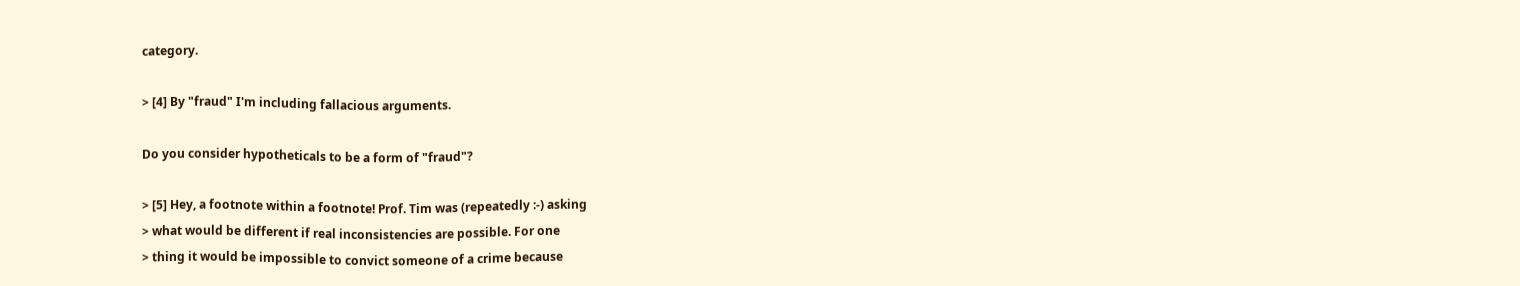category.

> [4] By "fraud" I'm including fallacious arguments.

Do you consider hypotheticals to be a form of "fraud"?

> [5] Hey, a footnote within a footnote! Prof. Tim was (repeatedly :-) asking
> what would be different if real inconsistencies are possible. For one
> thing it would be impossible to convict someone of a crime because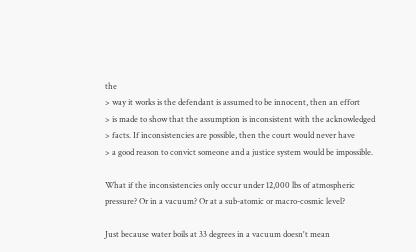the
> way it works is the defendant is assumed to be innocent, then an effort
> is made to show that the assumption is inconsistent with the acknowledged
> facts. If inconsistencies are possible, then the court would never have
> a good reason to convict someone and a justice system would be impossible.

What if the inconsistencies only occur under 12,000 lbs of atmospheric
pressure? Or in a vacuum? Or at a sub-atomic or macro-cosmic level?

Just because water boils at 33 degrees in a vacuum doesn't mean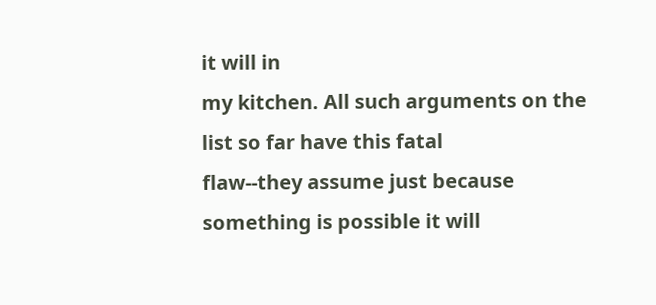it will in
my kitchen. All such arguments on the list so far have this fatal
flaw--they assume just because something is possible it will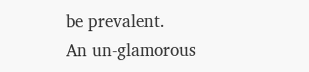be prevalent.
An un-glamorous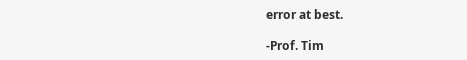error at best.

-Prof. Tim